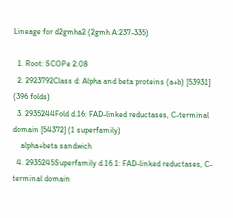Lineage for d2gmha2 (2gmh A:237-335)

  1. Root: SCOPe 2.08
  2. 2923792Class d: Alpha and beta proteins (a+b) [53931] (396 folds)
  3. 2935244Fold d.16: FAD-linked reductases, C-terminal domain [54372] (1 superfamily)
    alpha+beta sandwich
  4. 2935245Superfamily d.16.1: FAD-linked reductases, C-terminal domain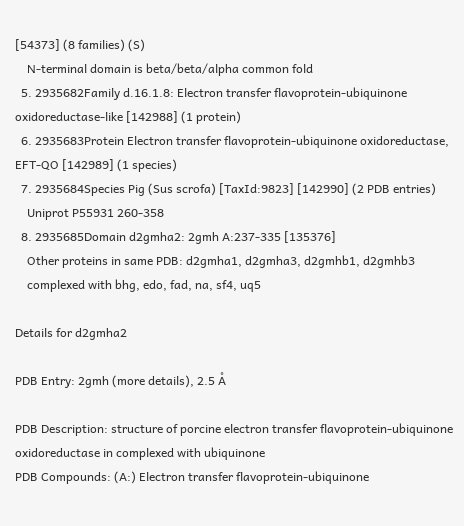[54373] (8 families) (S)
    N-terminal domain is beta/beta/alpha common fold
  5. 2935682Family d.16.1.8: Electron transfer flavoprotein-ubiquinone oxidoreductase-like [142988] (1 protein)
  6. 2935683Protein Electron transfer flavoprotein-ubiquinone oxidoreductase, EFT-QO [142989] (1 species)
  7. 2935684Species Pig (Sus scrofa) [TaxId:9823] [142990] (2 PDB entries)
    Uniprot P55931 260-358
  8. 2935685Domain d2gmha2: 2gmh A:237-335 [135376]
    Other proteins in same PDB: d2gmha1, d2gmha3, d2gmhb1, d2gmhb3
    complexed with bhg, edo, fad, na, sf4, uq5

Details for d2gmha2

PDB Entry: 2gmh (more details), 2.5 Å

PDB Description: structure of porcine electron transfer flavoprotein-ubiquinone oxidoreductase in complexed with ubiquinone
PDB Compounds: (A:) Electron transfer flavoprotein-ubiquinone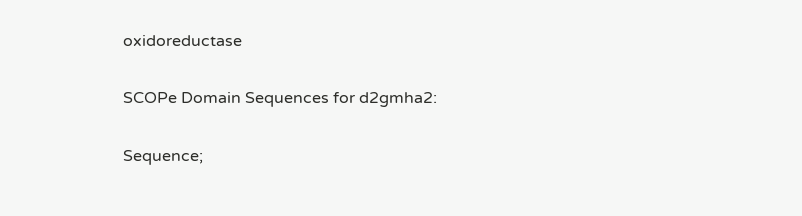oxidoreductase

SCOPe Domain Sequences for d2gmha2:

Sequence;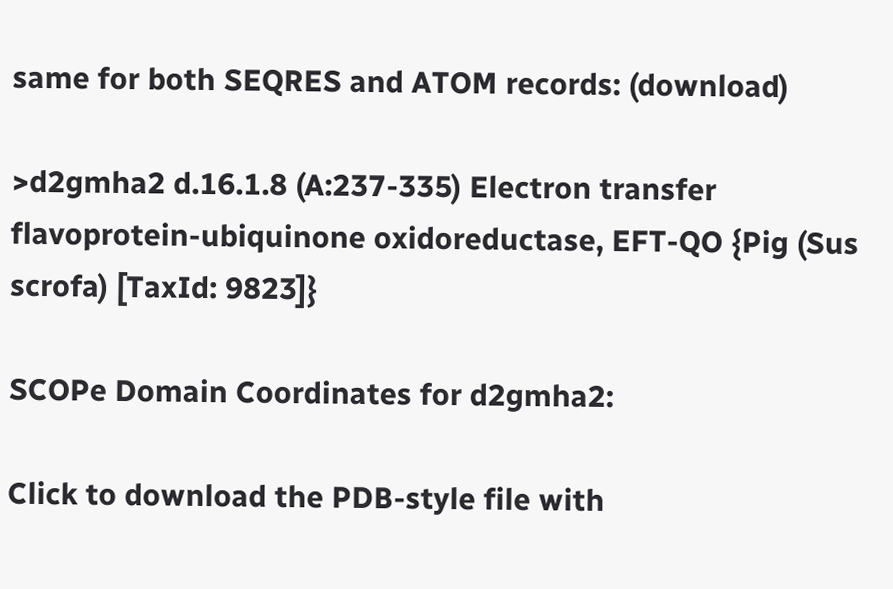same for both SEQRES and ATOM records: (download)

>d2gmha2 d.16.1.8 (A:237-335) Electron transfer flavoprotein-ubiquinone oxidoreductase, EFT-QO {Pig (Sus scrofa) [TaxId: 9823]}

SCOPe Domain Coordinates for d2gmha2:

Click to download the PDB-style file with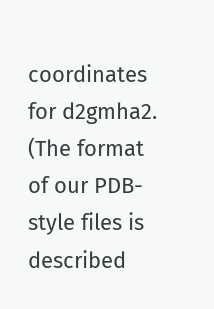coordinates for d2gmha2.
(The format of our PDB-style files is described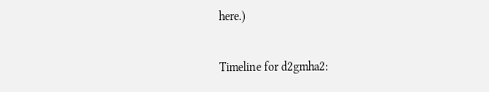here.)

Timeline for d2gmha2: